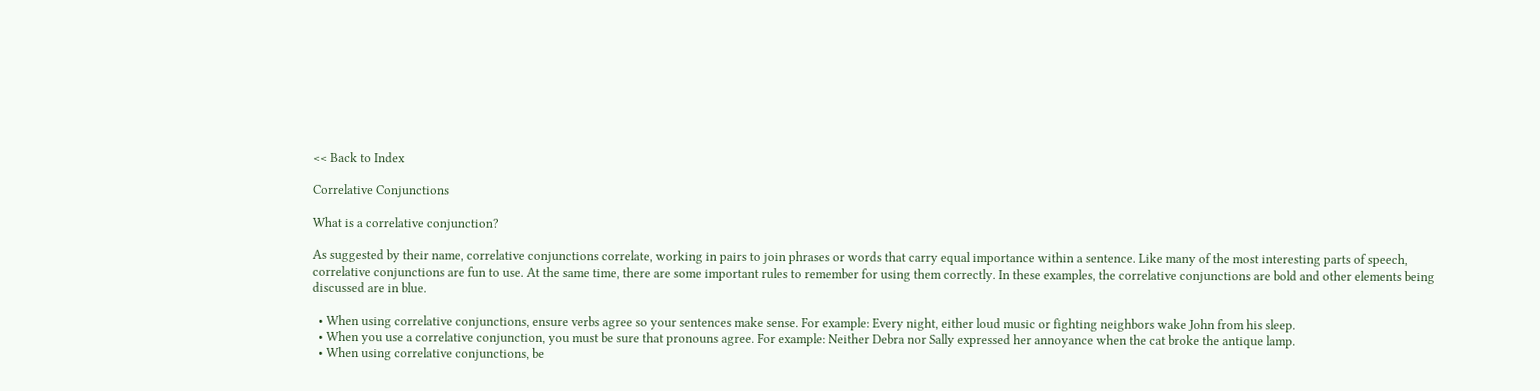<< Back to Index

Correlative Conjunctions

What is a correlative conjunction?

As suggested by their name, correlative conjunctions correlate, working in pairs to join phrases or words that carry equal importance within a sentence. Like many of the most interesting parts of speech, correlative conjunctions are fun to use. At the same time, there are some important rules to remember for using them correctly. In these examples, the correlative conjunctions are bold and other elements being discussed are in blue.

  • When using correlative conjunctions, ensure verbs agree so your sentences make sense. For example: Every night, either loud music or fighting neighbors wake John from his sleep.
  • When you use a correlative conjunction, you must be sure that pronouns agree. For example: Neither Debra nor Sally expressed her annoyance when the cat broke the antique lamp.
  • When using correlative conjunctions, be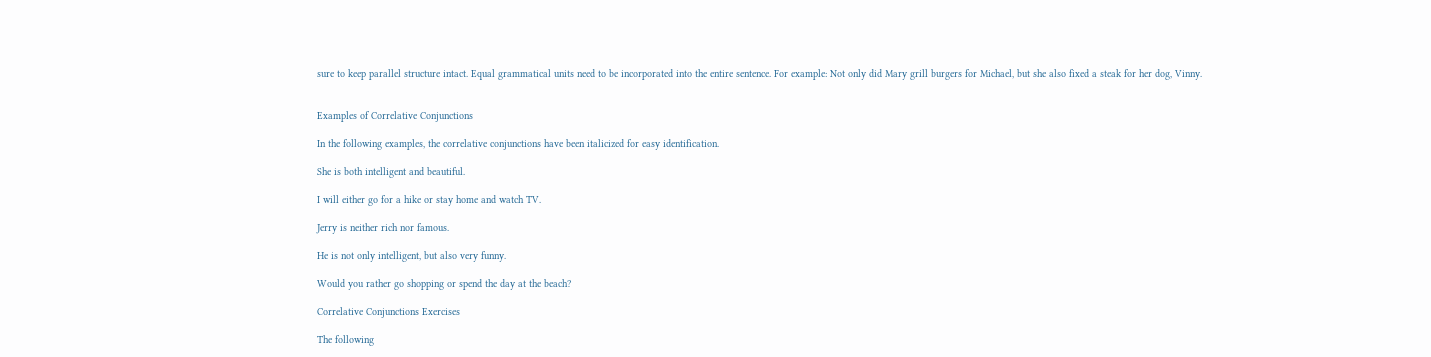sure to keep parallel structure intact. Equal grammatical units need to be incorporated into the entire sentence. For example: Not only did Mary grill burgers for Michael, but she also fixed a steak for her dog, Vinny.


Examples of Correlative Conjunctions

In the following examples, the correlative conjunctions have been italicized for easy identification.

She is both intelligent and beautiful.

I will either go for a hike or stay home and watch TV.

Jerry is neither rich nor famous.

He is not only intelligent, but also very funny.

Would you rather go shopping or spend the day at the beach?

Correlative Conjunctions Exercises

The following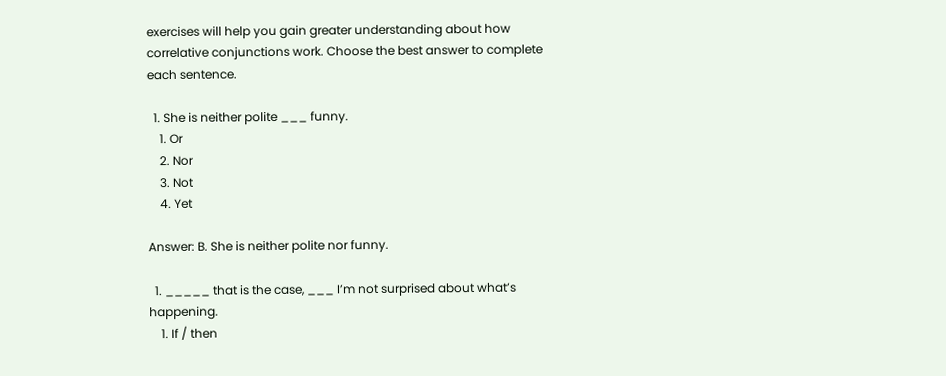exercises will help you gain greater understanding about how correlative conjunctions work. Choose the best answer to complete each sentence.

  1. She is neither polite ___ funny.
    1. Or
    2. Nor
    3. Not
    4. Yet

Answer: B. She is neither polite nor funny.

  1. _____ that is the case, ___ I’m not surprised about what’s happening.
    1. If / then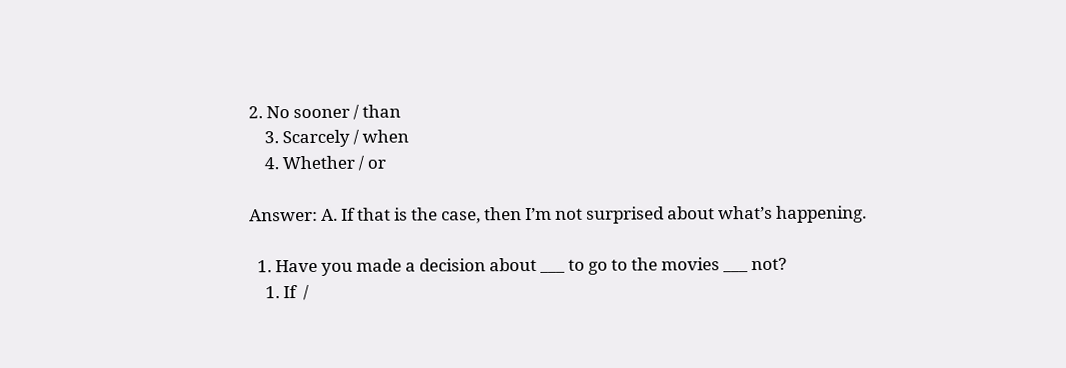2. No sooner / than
    3. Scarcely / when
    4. Whether / or

Answer: A. If that is the case, then I’m not surprised about what’s happening.

  1. Have you made a decision about ___ to go to the movies ___ not?
    1. If  /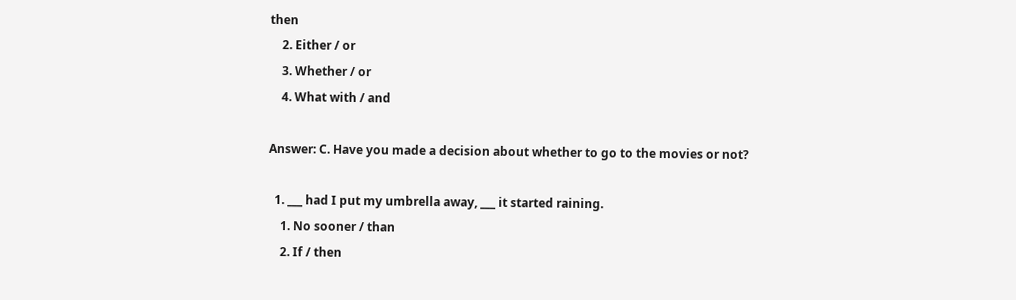then
    2. Either / or
    3. Whether / or
    4. What with / and

Answer: C. Have you made a decision about whether to go to the movies or not?

  1. ___ had I put my umbrella away, ___ it started raining.
    1. No sooner / than
    2. If / then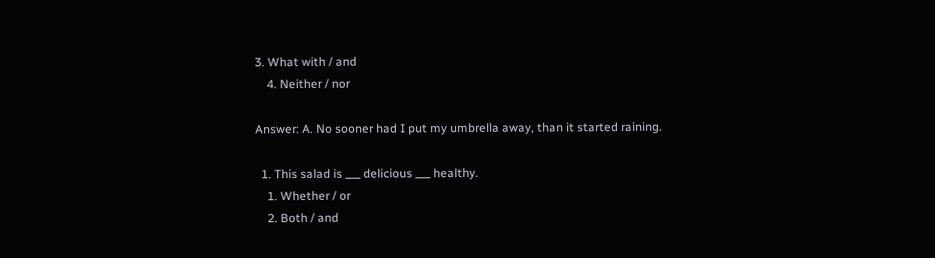3. What with / and
    4. Neither / nor

Answer: A. No sooner had I put my umbrella away, than it started raining.

  1. This salad is ___ delicious ___ healthy.
    1. Whether / or
    2. Both / and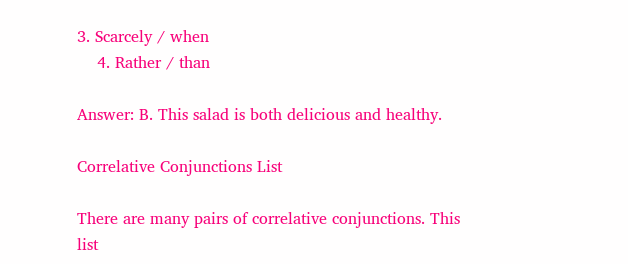3. Scarcely / when
    4. Rather / than

Answer: B. This salad is both delicious and healthy.

Correlative Conjunctions List

There are many pairs of correlative conjunctions. This list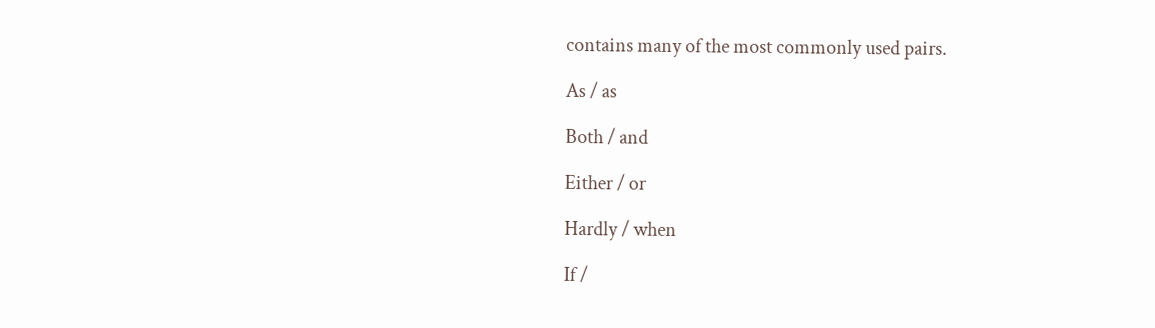contains many of the most commonly used pairs.

As / as

Both / and

Either / or

Hardly / when

If /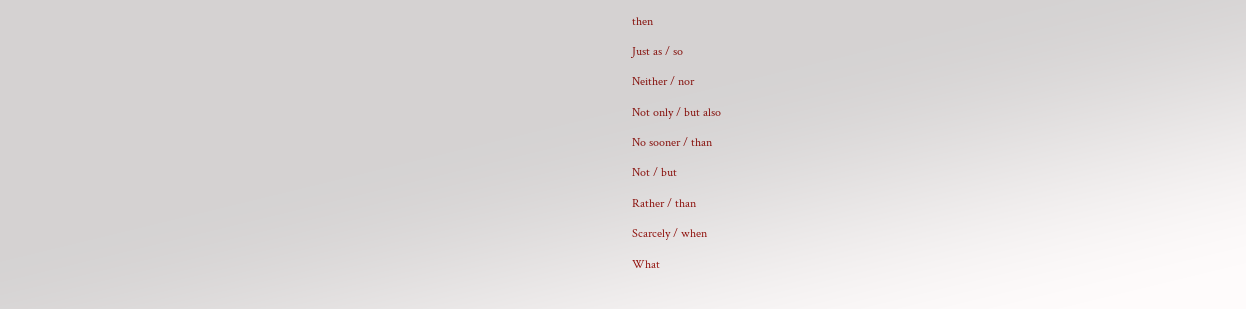then

Just as / so

Neither / nor

Not only / but also

No sooner / than

Not / but

Rather / than

Scarcely / when

What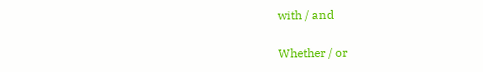with / and

Whether / or